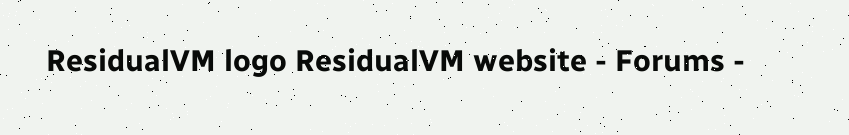ResidualVM logo ResidualVM website - Forums -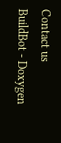Contact us BuildBot - Doxygen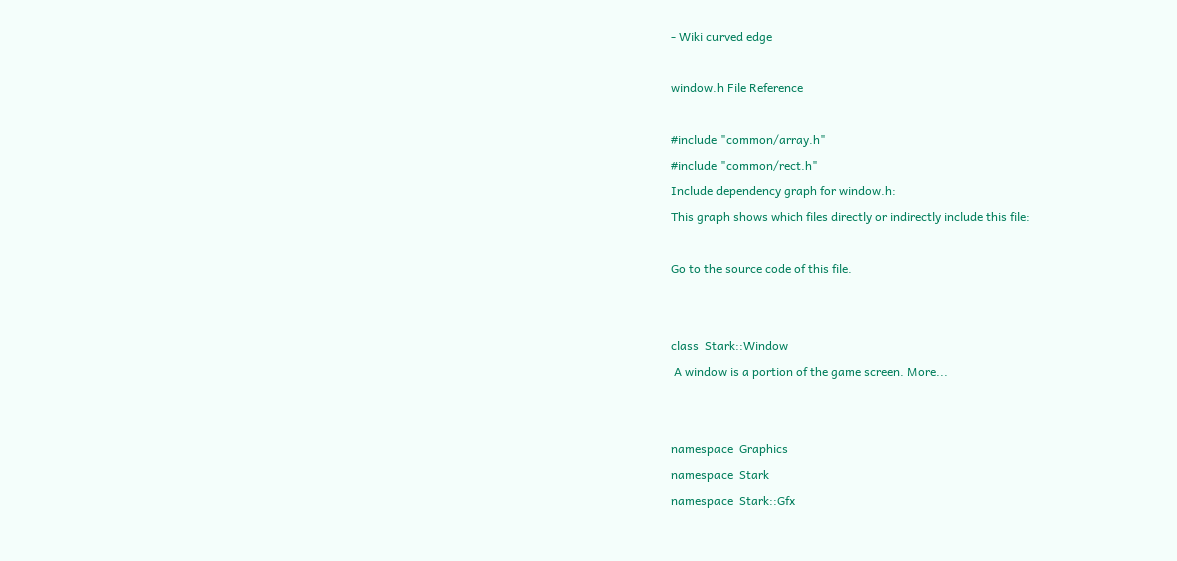- Wiki curved edge

window.h File Reference

#include "common/array.h"
#include "common/rect.h"
Include dependency graph for window.h:
This graph shows which files directly or indirectly include this file:

Go to the source code of this file.


class  Stark::Window
 A window is a portion of the game screen. More...


namespace  Graphics
namespace  Stark
namespace  Stark::Gfx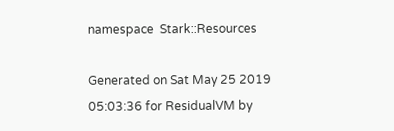namespace  Stark::Resources

Generated on Sat May 25 2019 05:03:36 for ResidualVM by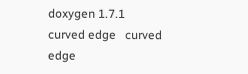doxygen 1.7.1
curved edge   curved edge